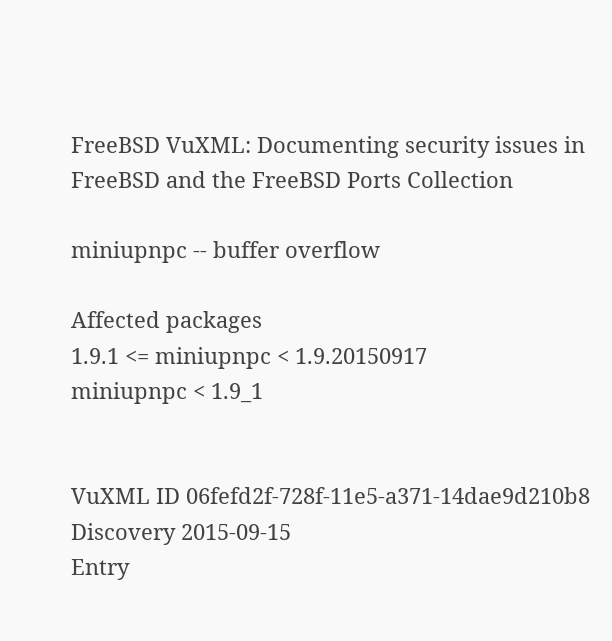FreeBSD VuXML: Documenting security issues in FreeBSD and the FreeBSD Ports Collection

miniupnpc -- buffer overflow

Affected packages
1.9.1 <= miniupnpc < 1.9.20150917
miniupnpc < 1.9_1


VuXML ID 06fefd2f-728f-11e5-a371-14dae9d210b8
Discovery 2015-09-15
Entry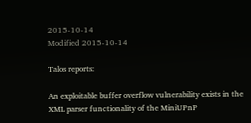2015-10-14
Modified 2015-10-14

Talos reports:

An exploitable buffer overflow vulnerability exists in the XML parser functionality of the MiniUPnP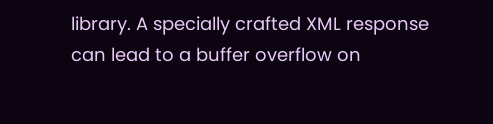library. A specially crafted XML response can lead to a buffer overflow on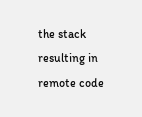the stack resulting in remote code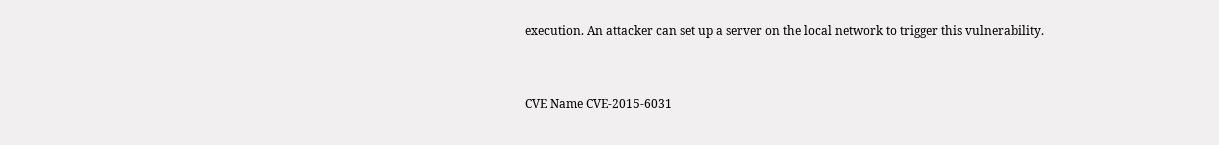execution. An attacker can set up a server on the local network to trigger this vulnerability.


CVE Name CVE-2015-6031